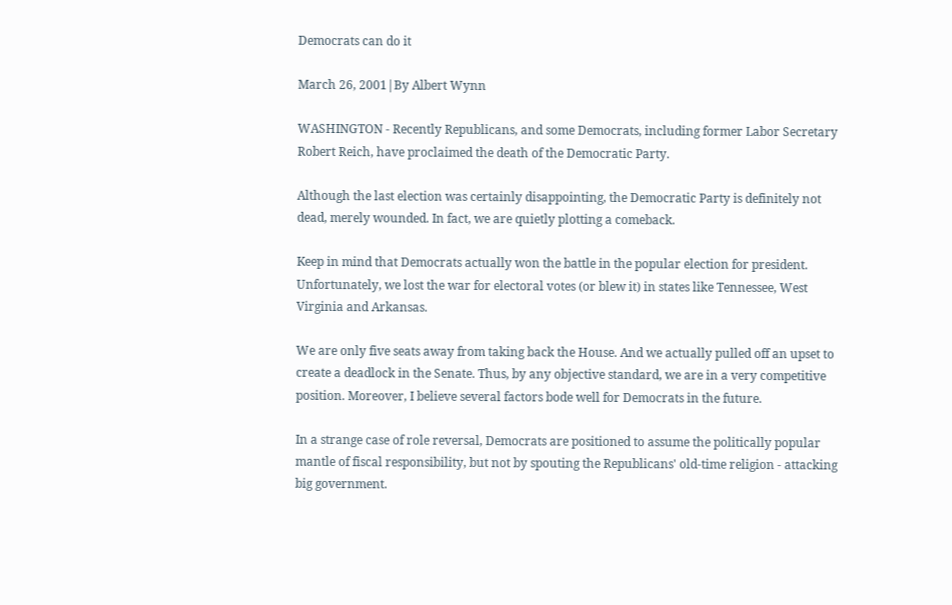Democrats can do it

March 26, 2001|By Albert Wynn

WASHINGTON - Recently Republicans, and some Democrats, including former Labor Secretary Robert Reich, have proclaimed the death of the Democratic Party.

Although the last election was certainly disappointing, the Democratic Party is definitely not dead, merely wounded. In fact, we are quietly plotting a comeback.

Keep in mind that Democrats actually won the battle in the popular election for president. Unfortunately, we lost the war for electoral votes (or blew it) in states like Tennessee, West Virginia and Arkansas.

We are only five seats away from taking back the House. And we actually pulled off an upset to create a deadlock in the Senate. Thus, by any objective standard, we are in a very competitive position. Moreover, I believe several factors bode well for Democrats in the future.

In a strange case of role reversal, Democrats are positioned to assume the politically popular mantle of fiscal responsibility, but not by spouting the Republicans' old-time religion - attacking big government.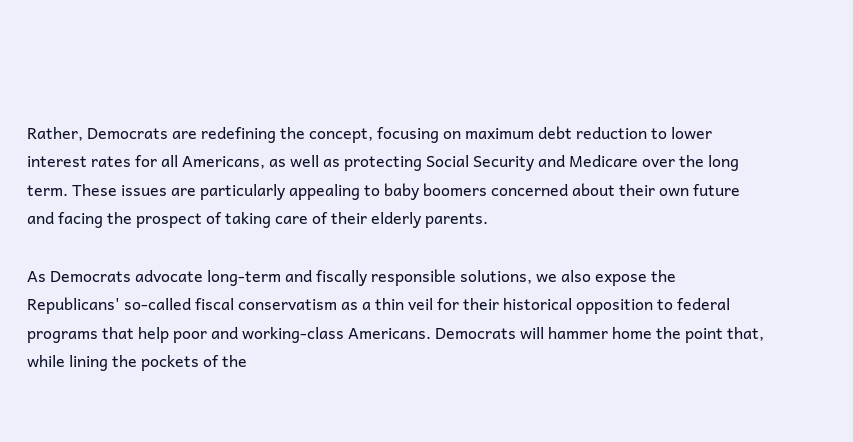Rather, Democrats are redefining the concept, focusing on maximum debt reduction to lower interest rates for all Americans, as well as protecting Social Security and Medicare over the long term. These issues are particularly appealing to baby boomers concerned about their own future and facing the prospect of taking care of their elderly parents.

As Democrats advocate long-term and fiscally responsible solutions, we also expose the Republicans' so-called fiscal conservatism as a thin veil for their historical opposition to federal programs that help poor and working-class Americans. Democrats will hammer home the point that, while lining the pockets of the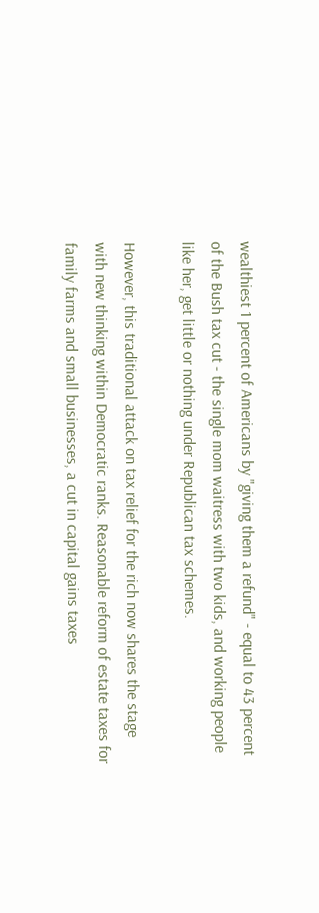wealthiest 1 percent of Americans by "giving them a refund" - equal to 43 percent of the Bush tax cut - the single mom waitress with two kids, and working people like her, get little or nothing under Republican tax schemes.

However, this traditional attack on tax relief for the rich now shares the stage with new thinking within Democratic ranks. Reasonable reform of estate taxes for family farms and small businesses, a cut in capital gains taxes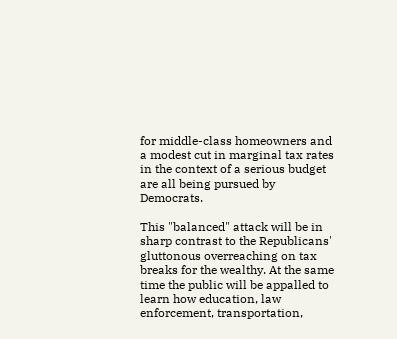for middle-class homeowners and a modest cut in marginal tax rates in the context of a serious budget are all being pursued by Democrats.

This "balanced" attack will be in sharp contrast to the Republicans' gluttonous overreaching on tax breaks for the wealthy. At the same time the public will be appalled to learn how education, law enforcement, transportation,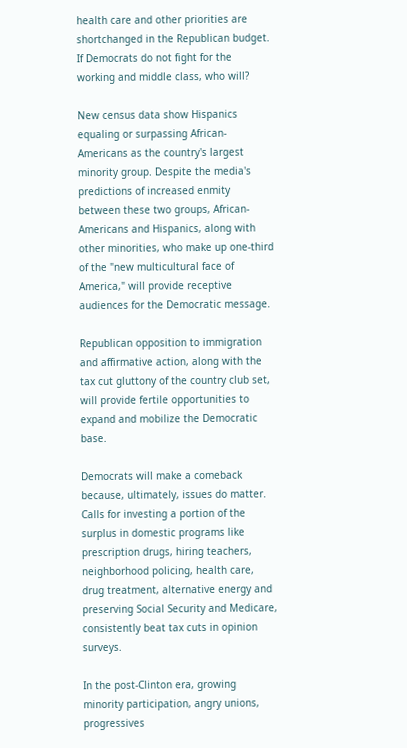health care and other priorities are shortchanged in the Republican budget. If Democrats do not fight for the working and middle class, who will?

New census data show Hispanics equaling or surpassing African-Americans as the country's largest minority group. Despite the media's predictions of increased enmity between these two groups, African-Americans and Hispanics, along with other minorities, who make up one-third of the "new multicultural face of America," will provide receptive audiences for the Democratic message.

Republican opposition to immigration and affirmative action, along with the tax cut gluttony of the country club set, will provide fertile opportunities to expand and mobilize the Democratic base.

Democrats will make a comeback because, ultimately, issues do matter. Calls for investing a portion of the surplus in domestic programs like prescription drugs, hiring teachers, neighborhood policing, health care, drug treatment, alternative energy and preserving Social Security and Medicare, consistently beat tax cuts in opinion surveys.

In the post-Clinton era, growing minority participation, angry unions, progressives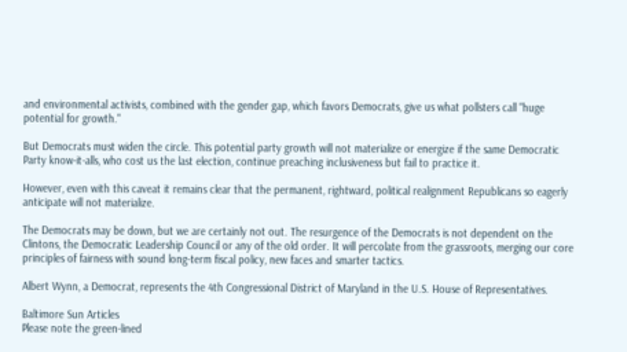and environmental activists, combined with the gender gap, which favors Democrats, give us what pollsters call "huge potential for growth."

But Democrats must widen the circle. This potential party growth will not materialize or energize if the same Democratic Party know-it-alls, who cost us the last election, continue preaching inclusiveness but fail to practice it.

However, even with this caveat it remains clear that the permanent, rightward, political realignment Republicans so eagerly anticipate will not materialize.

The Democrats may be down, but we are certainly not out. The resurgence of the Democrats is not dependent on the Clintons, the Democratic Leadership Council or any of the old order. It will percolate from the grassroots, merging our core principles of fairness with sound long-term fiscal policy, new faces and smarter tactics.

Albert Wynn, a Democrat, represents the 4th Congressional District of Maryland in the U.S. House of Representatives.

Baltimore Sun Articles
Please note the green-lined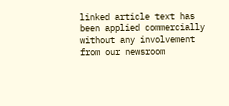linked article text has been applied commercially without any involvement from our newsroom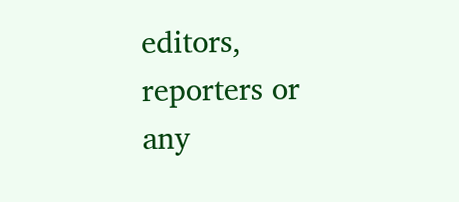editors, reporters or any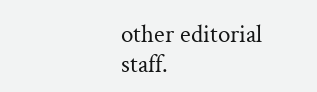other editorial staff.